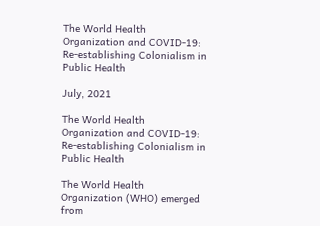The World Health Organization and COVID-19: Re-establishing Colonialism in Public Health

July, 2021

The World Health Organization and COVID-19: Re-establishing Colonialism in Public Health

The World Health Organization (WHO) emerged from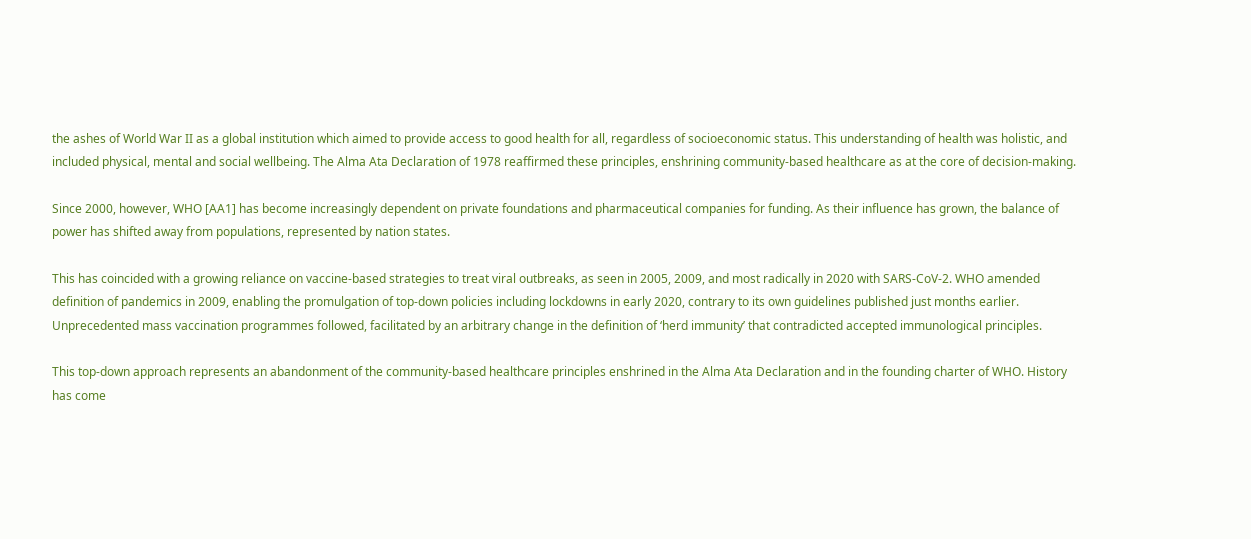the ashes of World War II as a global institution which aimed to provide access to good health for all, regardless of socioeconomic status. This understanding of health was holistic, and included physical, mental and social wellbeing. The Alma Ata Declaration of 1978 reaffirmed these principles, enshrining community-based healthcare as at the core of decision-making.

Since 2000, however, WHO [AA1] has become increasingly dependent on private foundations and pharmaceutical companies for funding. As their influence has grown, the balance of power has shifted away from populations, represented by nation states.

This has coincided with a growing reliance on vaccine-based strategies to treat viral outbreaks, as seen in 2005, 2009, and most radically in 2020 with SARS-CoV-2. WHO amended definition of pandemics in 2009, enabling the promulgation of top-down policies including lockdowns in early 2020, contrary to its own guidelines published just months earlier. Unprecedented mass vaccination programmes followed, facilitated by an arbitrary change in the definition of ‘herd immunity’ that contradicted accepted immunological principles.

This top-down approach represents an abandonment of the community-based healthcare principles enshrined in the Alma Ata Declaration and in the founding charter of WHO. History has come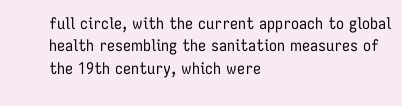full circle, with the current approach to global health resembling the sanitation measures of the 19th century, which were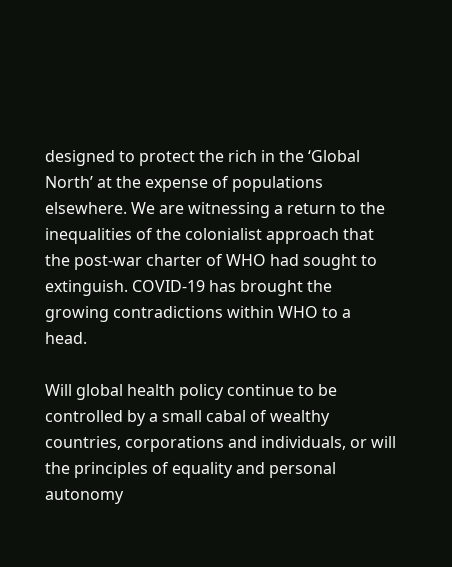designed to protect the rich in the ‘Global North’ at the expense of populations elsewhere. We are witnessing a return to the inequalities of the colonialist approach that the post-war charter of WHO had sought to extinguish. COVID-19 has brought the growing contradictions within WHO to a head.

Will global health policy continue to be controlled by a small cabal of wealthy countries, corporations and individuals, or will the principles of equality and personal autonomy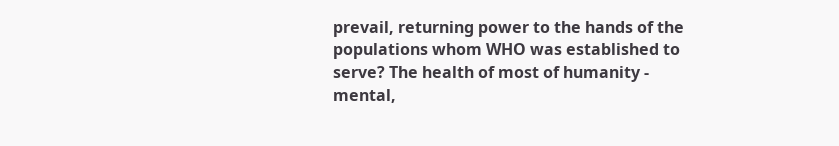prevail, returning power to the hands of the populations whom WHO was established to serve? The health of most of humanity - mental,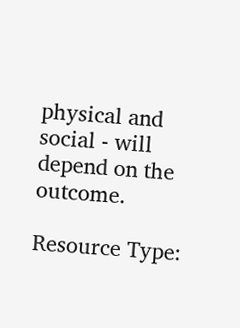physical and social - will depend on the outcome.

Resource Type: